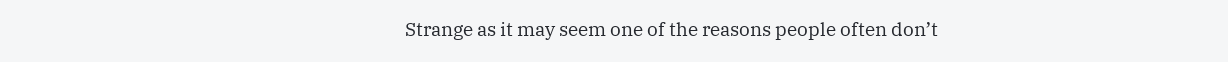Strange as it may seem one of the reasons people often don’t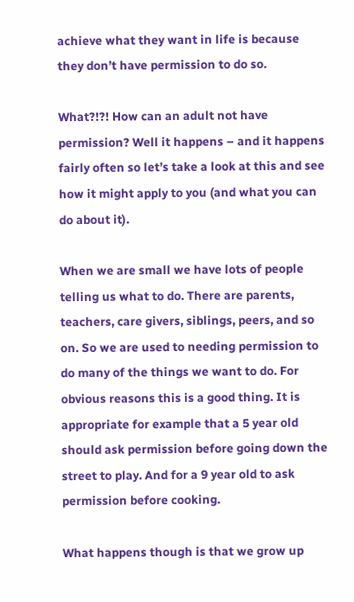achieve what they want in life is because they don’t have permission to do so.

What?!?! How can an adult not have permission? Well it happens – and it happens fairly often so let’s take a look at this and see how it might apply to you (and what you can do about it).

When we are small we have lots of people telling us what to do. There are parents, teachers, care givers, siblings, peers, and so on. So we are used to needing permission to do many of the things we want to do. For obvious reasons this is a good thing. It is appropriate for example that a 5 year old should ask permission before going down the street to play. And for a 9 year old to ask permission before cooking.

What happens though is that we grow up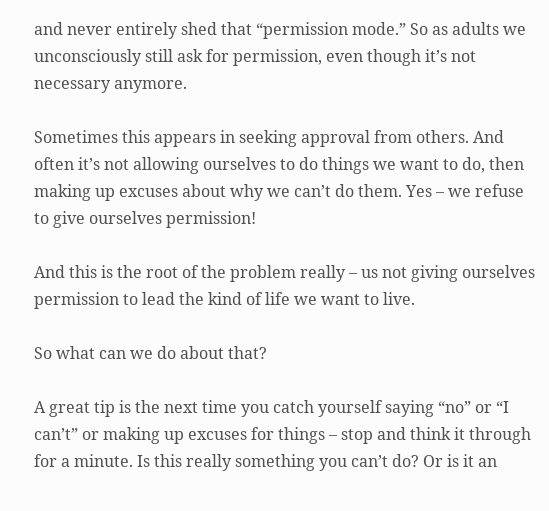and never entirely shed that “permission mode.” So as adults we unconsciously still ask for permission, even though it’s not necessary anymore.

Sometimes this appears in seeking approval from others. And often it’s not allowing ourselves to do things we want to do, then making up excuses about why we can’t do them. Yes – we refuse to give ourselves permission!

And this is the root of the problem really – us not giving ourselves permission to lead the kind of life we want to live.

So what can we do about that?

A great tip is the next time you catch yourself saying “no” or “I can’t” or making up excuses for things – stop and think it through for a minute. Is this really something you can’t do? Or is it an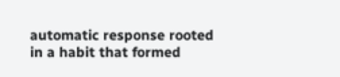automatic response rooted in a habit that formed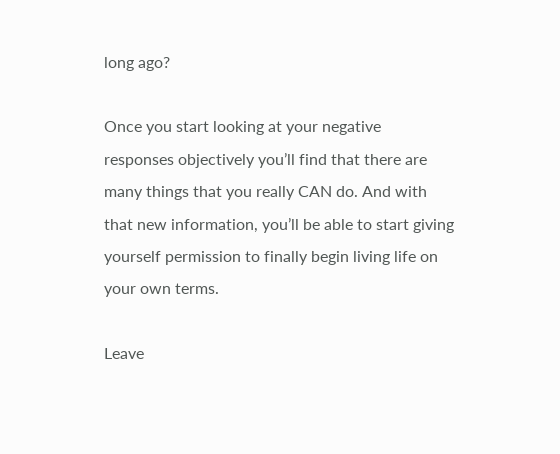long ago?

Once you start looking at your negative responses objectively you’ll find that there are many things that you really CAN do. And with that new information, you’ll be able to start giving yourself permission to finally begin living life on your own terms.

Leave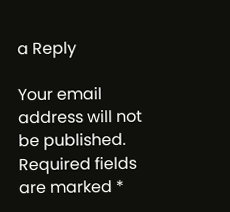a Reply

Your email address will not be published. Required fields are marked *